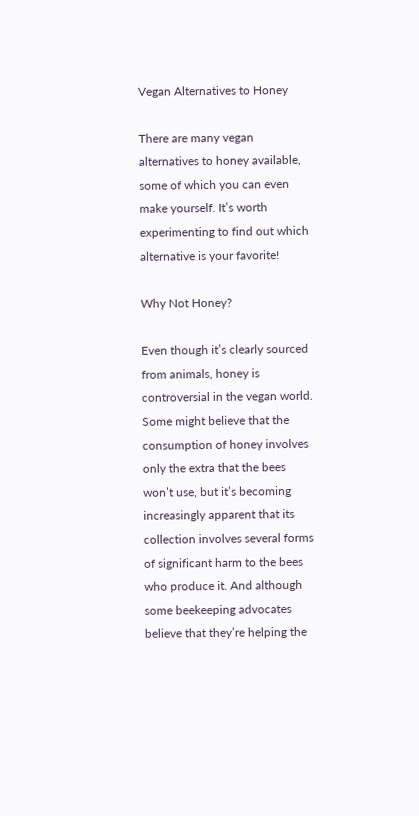Vegan Alternatives to Honey

There are many vegan alternatives to honey available, some of which you can even make yourself. It’s worth experimenting to find out which alternative is your favorite!

Why Not Honey?

Even though it’s clearly sourced from animals, honey is controversial in the vegan world. Some might believe that the consumption of honey involves only the extra that the bees won’t use, but it’s becoming increasingly apparent that its collection involves several forms of significant harm to the bees who produce it. And although some beekeeping advocates believe that they’re helping the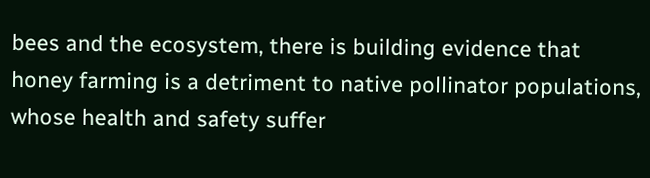bees and the ecosystem, there is building evidence that honey farming is a detriment to native pollinator populations, whose health and safety suffer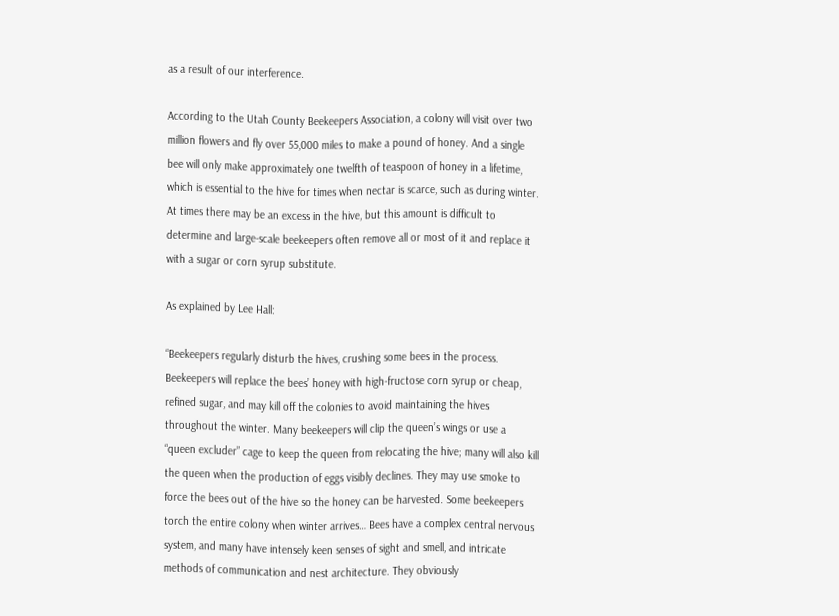as a result of our interference.

According to the Utah County Beekeepers Association, a colony will visit over two million flowers and fly over 55,000 miles to make a pound of honey. And a single bee will only make approximately one twelfth of teaspoon of honey in a lifetime, which is essential to the hive for times when nectar is scarce, such as during winter. At times there may be an excess in the hive, but this amount is difficult to determine and large-scale beekeepers often remove all or most of it and replace it with a sugar or corn syrup substitute.

As explained by Lee Hall:

“Beekeepers regularly disturb the hives, crushing some bees in the process. Beekeepers will replace the bees’ honey with high-fructose corn syrup or cheap, refined sugar, and may kill off the colonies to avoid maintaining the hives throughout the winter. Many beekeepers will clip the queen’s wings or use a “queen excluder” cage to keep the queen from relocating the hive; many will also kill the queen when the production of eggs visibly declines. They may use smoke to force the bees out of the hive so the honey can be harvested. Some beekeepers torch the entire colony when winter arrives… Bees have a complex central nervous system, and many have intensely keen senses of sight and smell, and intricate methods of communication and nest architecture. They obviously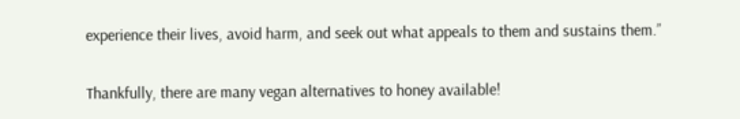experience their lives, avoid harm, and seek out what appeals to them and sustains them.”

Thankfully, there are many vegan alternatives to honey available!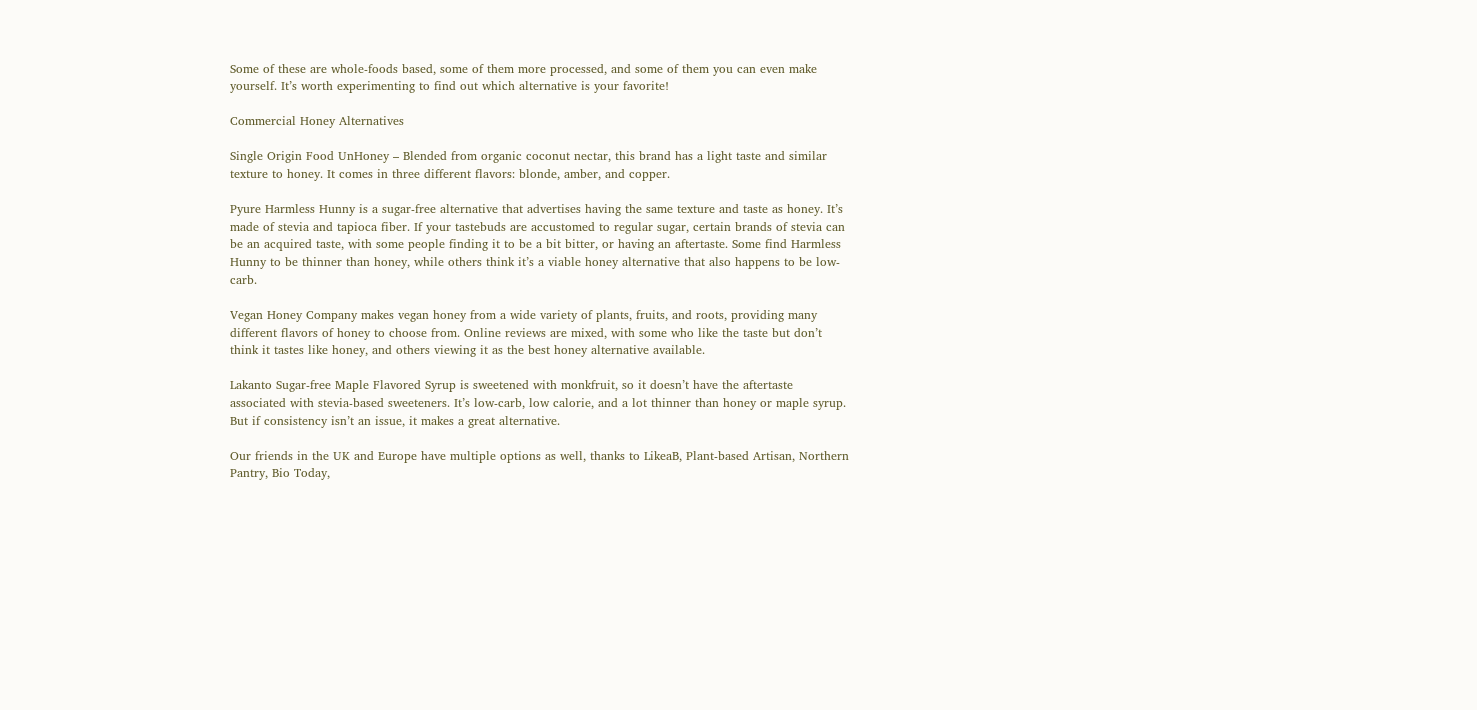Some of these are whole-foods based, some of them more processed, and some of them you can even make yourself. It’s worth experimenting to find out which alternative is your favorite!

Commercial Honey Alternatives

Single Origin Food UnHoney – Blended from organic coconut nectar, this brand has a light taste and similar texture to honey. It comes in three different flavors: blonde, amber, and copper.

Pyure Harmless Hunny is a sugar-free alternative that advertises having the same texture and taste as honey. It’s made of stevia and tapioca fiber. If your tastebuds are accustomed to regular sugar, certain brands of stevia can be an acquired taste, with some people finding it to be a bit bitter, or having an aftertaste. Some find Harmless Hunny to be thinner than honey, while others think it’s a viable honey alternative that also happens to be low-carb.

Vegan Honey Company makes vegan honey from a wide variety of plants, fruits, and roots, providing many different flavors of honey to choose from. Online reviews are mixed, with some who like the taste but don’t think it tastes like honey, and others viewing it as the best honey alternative available.

Lakanto Sugar-free Maple Flavored Syrup is sweetened with monkfruit, so it doesn’t have the aftertaste associated with stevia-based sweeteners. It’s low-carb, low calorie, and a lot thinner than honey or maple syrup. But if consistency isn’t an issue, it makes a great alternative.

Our friends in the UK and Europe have multiple options as well, thanks to LikeaB, Plant-based Artisan, Northern Pantry, Bio Today,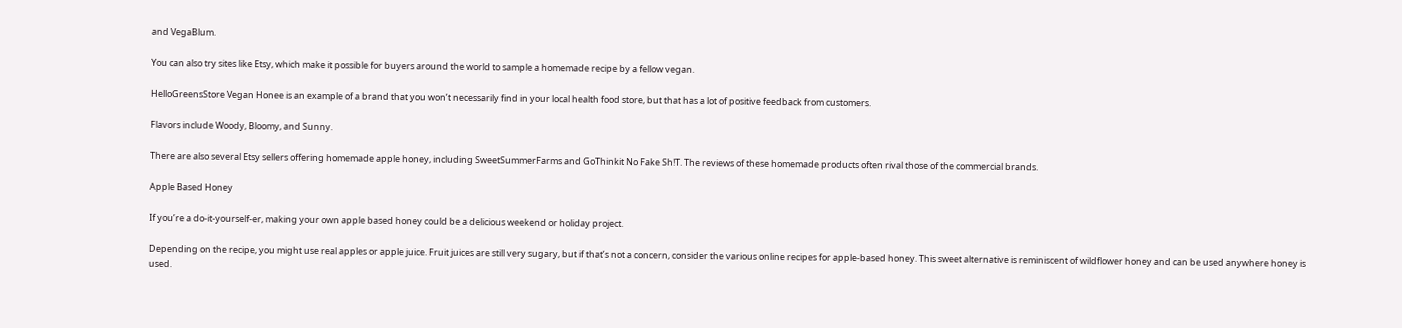and VegaBlum.

You can also try sites like Etsy, which make it possible for buyers around the world to sample a homemade recipe by a fellow vegan.

HelloGreensStore Vegan Honee is an example of a brand that you won’t necessarily find in your local health food store, but that has a lot of positive feedback from customers.

Flavors include Woody, Bloomy, and Sunny.

There are also several Etsy sellers offering homemade apple honey, including SweetSummerFarms and GoThinkit No Fake Sh!T. The reviews of these homemade products often rival those of the commercial brands.

Apple Based Honey

If you’re a do-it-yourself-er, making your own apple based honey could be a delicious weekend or holiday project.

Depending on the recipe, you might use real apples or apple juice. Fruit juices are still very sugary, but if that’s not a concern, consider the various online recipes for apple-based honey. This sweet alternative is reminiscent of wildflower honey and can be used anywhere honey is used.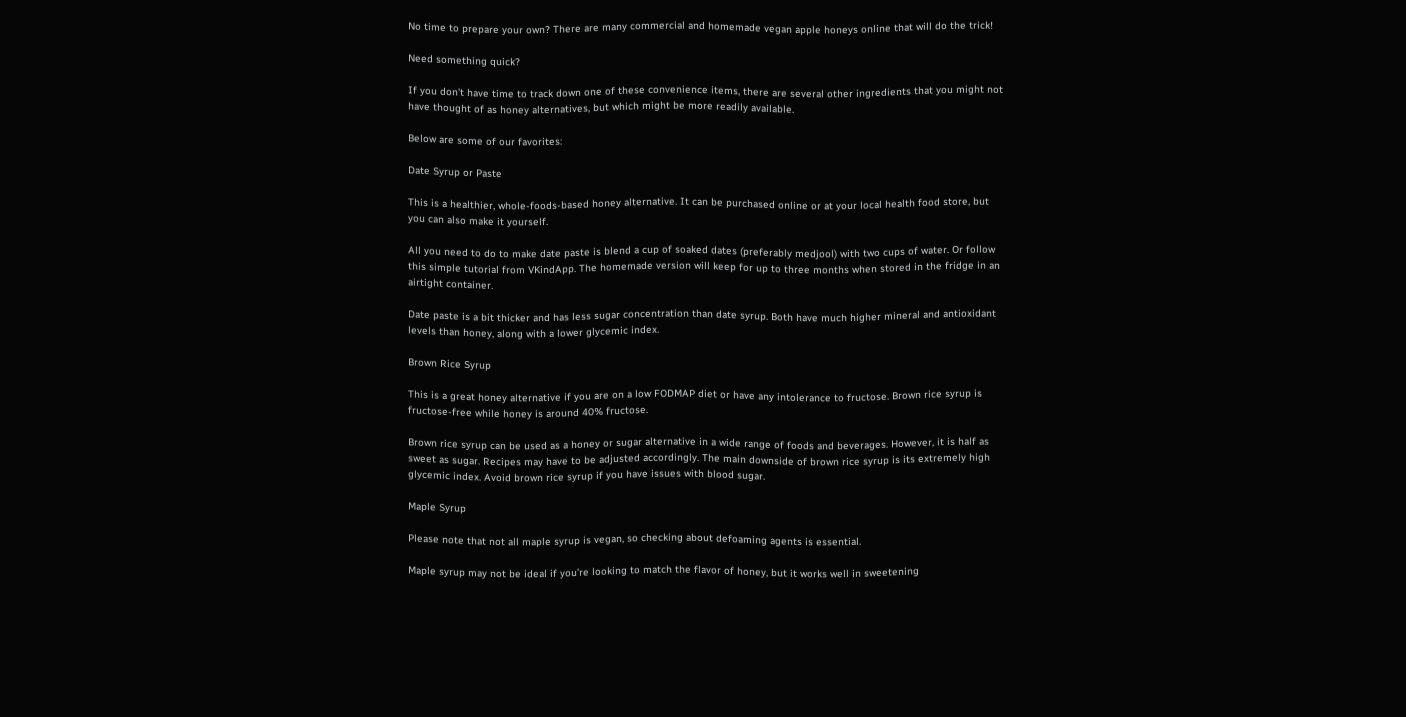No time to prepare your own? There are many commercial and homemade vegan apple honeys online that will do the trick!

Need something quick?

If you don’t have time to track down one of these convenience items, there are several other ingredients that you might not have thought of as honey alternatives, but which might be more readily available.

Below are some of our favorites:

Date Syrup or Paste

This is a healthier, whole-foods-based honey alternative. It can be purchased online or at your local health food store, but you can also make it yourself.

All you need to do to make date paste is blend a cup of soaked dates (preferably medjool) with two cups of water. Or follow this simple tutorial from VKindApp. The homemade version will keep for up to three months when stored in the fridge in an airtight container.

Date paste is a bit thicker and has less sugar concentration than date syrup. Both have much higher mineral and antioxidant levels than honey, along with a lower glycemic index.

Brown Rice Syrup

This is a great honey alternative if you are on a low FODMAP diet or have any intolerance to fructose. Brown rice syrup is fructose-free while honey is around 40% fructose.

Brown rice syrup can be used as a honey or sugar alternative in a wide range of foods and beverages. However, it is half as sweet as sugar. Recipes may have to be adjusted accordingly. The main downside of brown rice syrup is its extremely high glycemic index. Avoid brown rice syrup if you have issues with blood sugar.

Maple Syrup

Please note that not all maple syrup is vegan, so checking about defoaming agents is essential.

Maple syrup may not be ideal if you’re looking to match the flavor of honey, but it works well in sweetening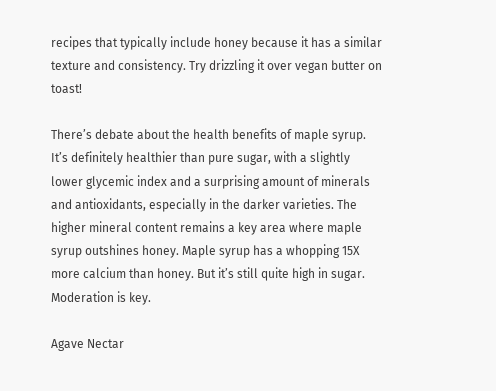recipes that typically include honey because it has a similar texture and consistency. Try drizzling it over vegan butter on toast!

There’s debate about the health benefits of maple syrup. It’s definitely healthier than pure sugar, with a slightly lower glycemic index and a surprising amount of minerals and antioxidants, especially in the darker varieties. The higher mineral content remains a key area where maple syrup outshines honey. Maple syrup has a whopping 15X more calcium than honey. But it’s still quite high in sugar. Moderation is key.

Agave Nectar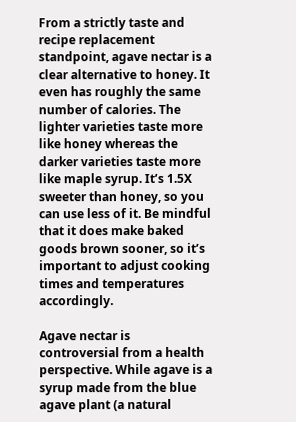From a strictly taste and recipe replacement standpoint, agave nectar is a clear alternative to honey. It even has roughly the same number of calories. The lighter varieties taste more like honey whereas the darker varieties taste more like maple syrup. It’s 1.5X sweeter than honey, so you can use less of it. Be mindful that it does make baked goods brown sooner, so it’s important to adjust cooking times and temperatures accordingly.

Agave nectar is controversial from a health perspective. While agave is a syrup made from the blue agave plant (a natural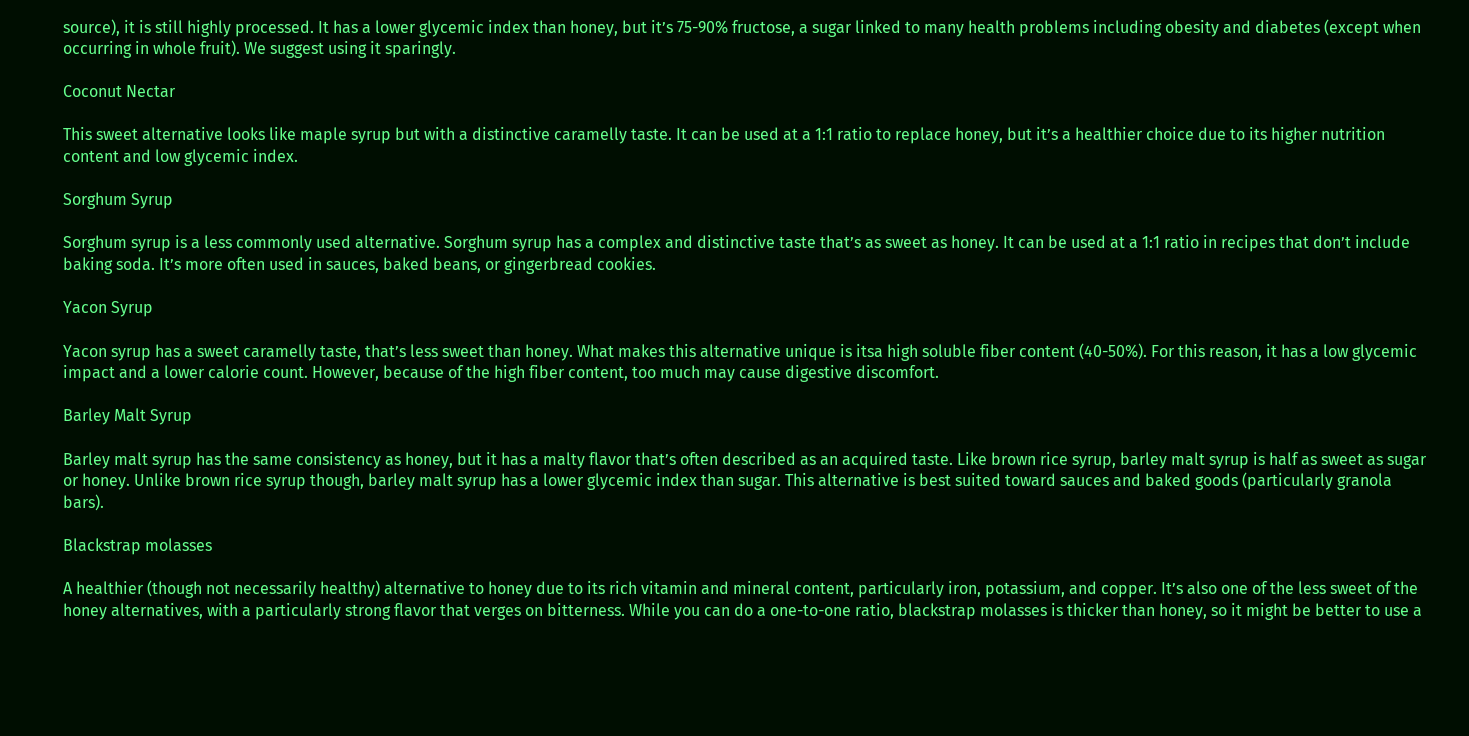source), it is still highly processed. It has a lower glycemic index than honey, but it’s 75-90% fructose, a sugar linked to many health problems including obesity and diabetes (except when occurring in whole fruit). We suggest using it sparingly.

Coconut Nectar

This sweet alternative looks like maple syrup but with a distinctive caramelly taste. It can be used at a 1:1 ratio to replace honey, but it’s a healthier choice due to its higher nutrition content and low glycemic index.

Sorghum Syrup

Sorghum syrup is a less commonly used alternative. Sorghum syrup has a complex and distinctive taste that’s as sweet as honey. It can be used at a 1:1 ratio in recipes that don’t include baking soda. It’s more often used in sauces, baked beans, or gingerbread cookies.

Yacon Syrup

Yacon syrup has a sweet caramelly taste, that’s less sweet than honey. What makes this alternative unique is itsa high soluble fiber content (40-50%). For this reason, it has a low glycemic impact and a lower calorie count. However, because of the high fiber content, too much may cause digestive discomfort.

Barley Malt Syrup

Barley malt syrup has the same consistency as honey, but it has a malty flavor that’s often described as an acquired taste. Like brown rice syrup, barley malt syrup is half as sweet as sugar or honey. Unlike brown rice syrup though, barley malt syrup has a lower glycemic index than sugar. This alternative is best suited toward sauces and baked goods (particularly granola bars).

Blackstrap molasses

A healthier (though not necessarily healthy) alternative to honey due to its rich vitamin and mineral content, particularly iron, potassium, and copper. It’s also one of the less sweet of the honey alternatives, with a particularly strong flavor that verges on bitterness. While you can do a one-to-one ratio, blackstrap molasses is thicker than honey, so it might be better to use a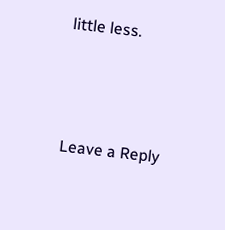little less.



Leave a Reply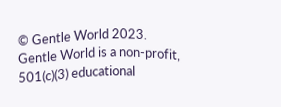© Gentle World 2023. Gentle World is a non-profit, 501(c)(3) educational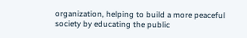organization, helping to build a more peaceful society by educating the public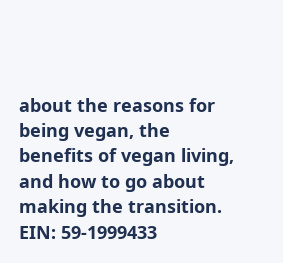about the reasons for being vegan, the benefits of vegan living, and how to go about making the transition. EIN: 59-1999433